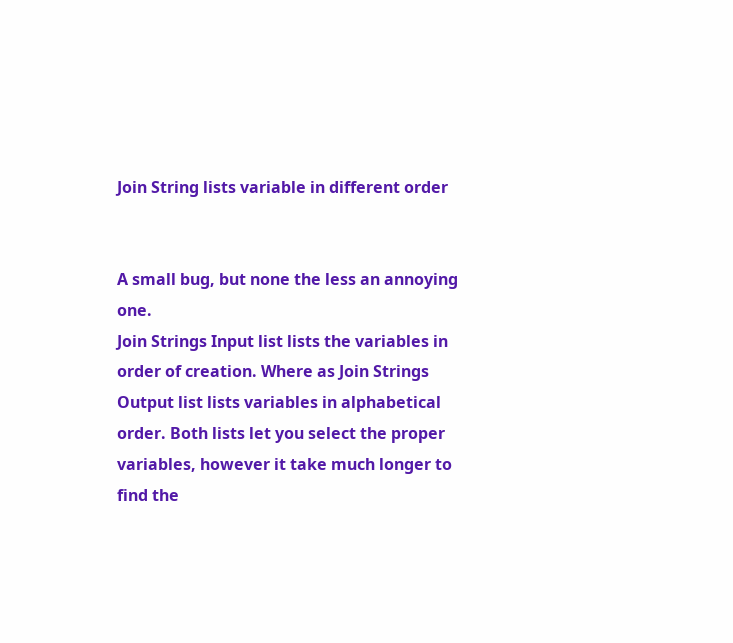Join String lists variable in different order


A small bug, but none the less an annoying one.
Join Strings Input list lists the variables in order of creation. Where as Join Strings Output list lists variables in alphabetical order. Both lists let you select the proper variables, however it take much longer to find the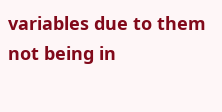variables due to them not being in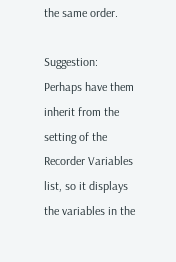the same order.

Suggestion: Perhaps have them inherit from the setting of the Recorder Variables list, so it displays the variables in the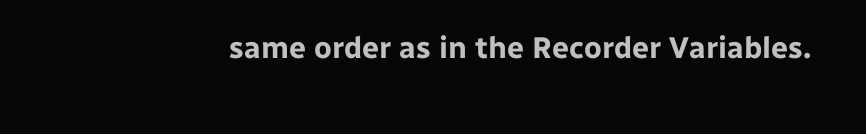same order as in the Recorder Variables.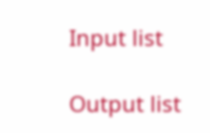Input list

Output list